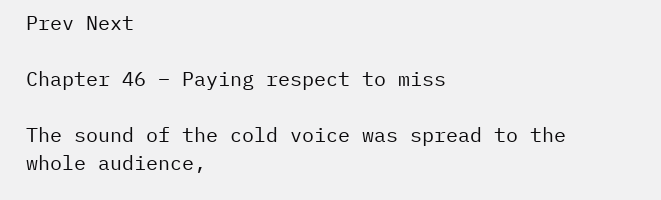Prev Next

Chapter 46 – Paying respect to miss

The sound of the cold voice was spread to the whole audience,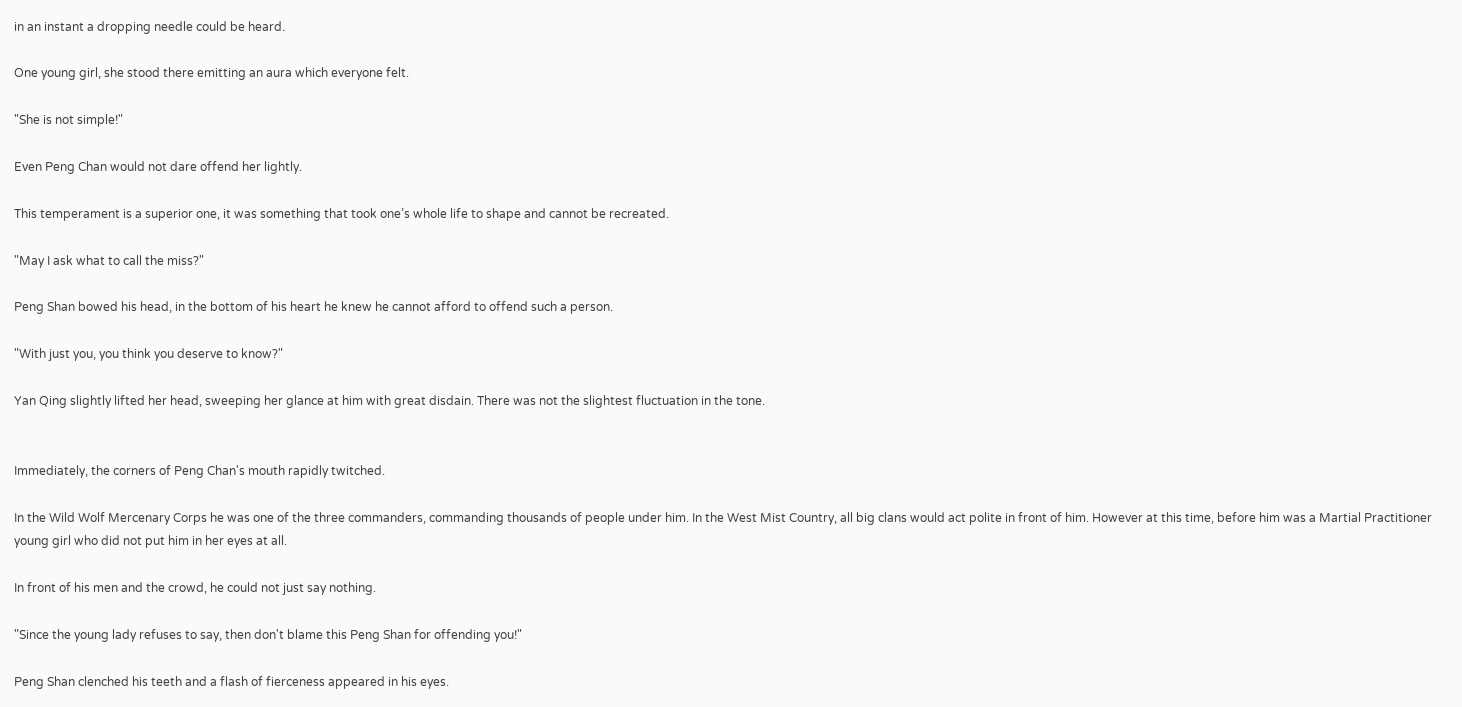in an instant a dropping needle could be heard.

One young girl, she stood there emitting an aura which everyone felt.

"She is not simple!"

Even Peng Chan would not dare offend her lightly.

This temperament is a superior one, it was something that took one’s whole life to shape and cannot be recreated.

"May I ask what to call the miss?"

Peng Shan bowed his head, in the bottom of his heart he knew he cannot afford to offend such a person.

"With just you, you think you deserve to know?"

Yan Qing slightly lifted her head, sweeping her glance at him with great disdain. There was not the slightest fluctuation in the tone.


Immediately, the corners of Peng Chan's mouth rapidly twitched.

In the Wild Wolf Mercenary Corps he was one of the three commanders, commanding thousands of people under him. In the West Mist Country, all big clans would act polite in front of him. However at this time, before him was a Martial Practitioner young girl who did not put him in her eyes at all.

In front of his men and the crowd, he could not just say nothing.

"Since the young lady refuses to say, then don't blame this Peng Shan for offending you!"

Peng Shan clenched his teeth and a flash of fierceness appeared in his eyes.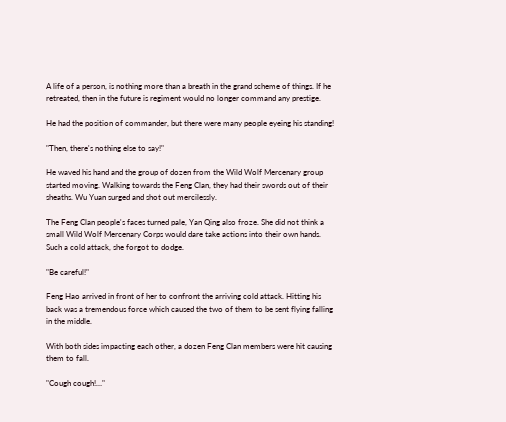A life of a person, is nothing more than a breath in the grand scheme of things. If he retreated, then in the future is regiment would no longer command any prestige.

He had the position of commander, but there were many people eyeing his standing!

"Then, there's nothing else to say!"

He waved his hand and the group of dozen from the Wild Wolf Mercenary group started moving. Walking towards the Feng Clan, they had their swords out of their sheaths. Wu Yuan surged and shot out mercilessly.

The Feng Clan people's faces turned pale, Yan Qing also froze. She did not think a small Wild Wolf Mercenary Corps would dare take actions into their own hands. Such a cold attack, she forgot to dodge.

"Be careful!"

Feng Hao arrived in front of her to confront the arriving cold attack. Hitting his back was a tremendous force which caused the two of them to be sent flying falling in the middle.

With both sides impacting each other, a dozen Feng Clan members were hit causing them to fall.

"Cough cough!…"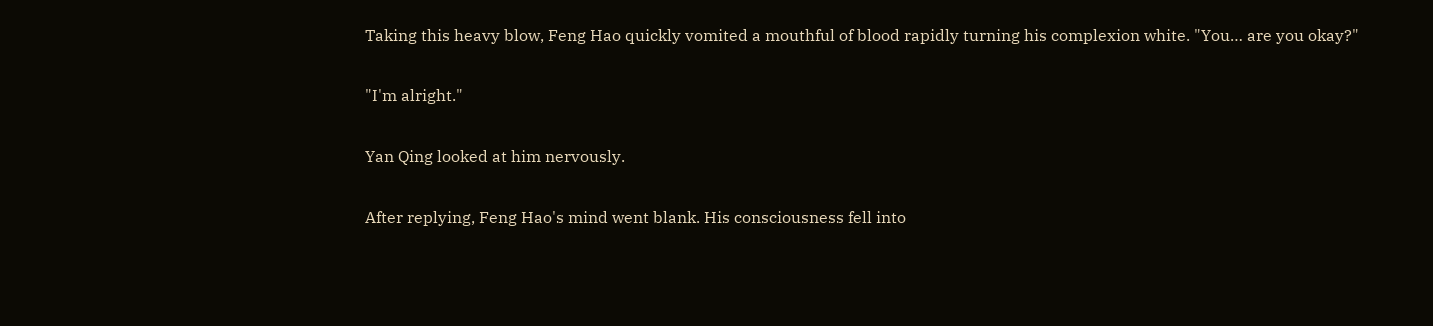Taking this heavy blow, Feng Hao quickly vomited a mouthful of blood rapidly turning his complexion white. "You… are you okay?"

"I'm alright."

Yan Qing looked at him nervously.

After replying, Feng Hao's mind went blank. His consciousness fell into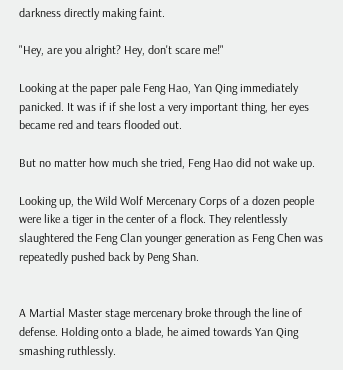darkness directly making faint.

"Hey, are you alright? Hey, don't scare me!"

Looking at the paper pale Feng Hao, Yan Qing immediately panicked. It was if if she lost a very important thing, her eyes became red and tears flooded out.

But no matter how much she tried, Feng Hao did not wake up.

Looking up, the Wild Wolf Mercenary Corps of a dozen people were like a tiger in the center of a flock. They relentlessly slaughtered the Feng Clan younger generation as Feng Chen was repeatedly pushed back by Peng Shan.


A Martial Master stage mercenary broke through the line of defense. Holding onto a blade, he aimed towards Yan Qing smashing ruthlessly.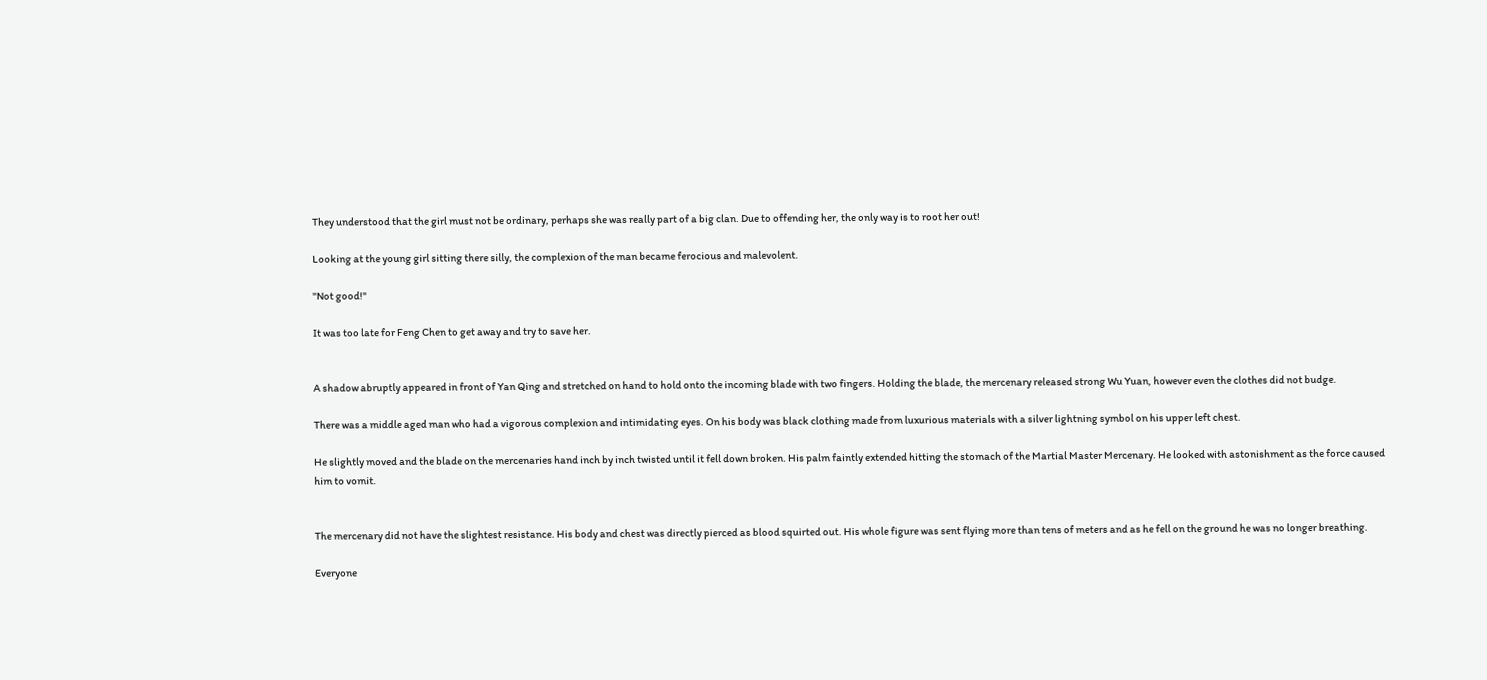They understood that the girl must not be ordinary, perhaps she was really part of a big clan. Due to offending her, the only way is to root her out!

Looking at the young girl sitting there silly, the complexion of the man became ferocious and malevolent.

"Not good!"

It was too late for Feng Chen to get away and try to save her.


A shadow abruptly appeared in front of Yan Qing and stretched on hand to hold onto the incoming blade with two fingers. Holding the blade, the mercenary released strong Wu Yuan, however even the clothes did not budge.

There was a middle aged man who had a vigorous complexion and intimidating eyes. On his body was black clothing made from luxurious materials with a silver lightning symbol on his upper left chest.

He slightly moved and the blade on the mercenaries hand inch by inch twisted until it fell down broken. His palm faintly extended hitting the stomach of the Martial Master Mercenary. He looked with astonishment as the force caused him to vomit.


The mercenary did not have the slightest resistance. His body and chest was directly pierced as blood squirted out. His whole figure was sent flying more than tens of meters and as he fell on the ground he was no longer breathing.

Everyone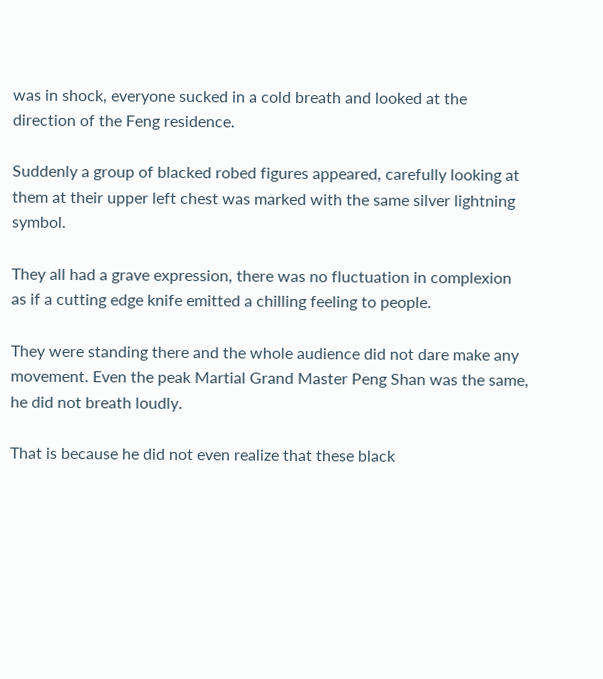was in shock, everyone sucked in a cold breath and looked at the direction of the Feng residence.

Suddenly a group of blacked robed figures appeared, carefully looking at them at their upper left chest was marked with the same silver lightning symbol.

They all had a grave expression, there was no fluctuation in complexion as if a cutting edge knife emitted a chilling feeling to people.

They were standing there and the whole audience did not dare make any movement. Even the peak Martial Grand Master Peng Shan was the same, he did not breath loudly.

That is because he did not even realize that these black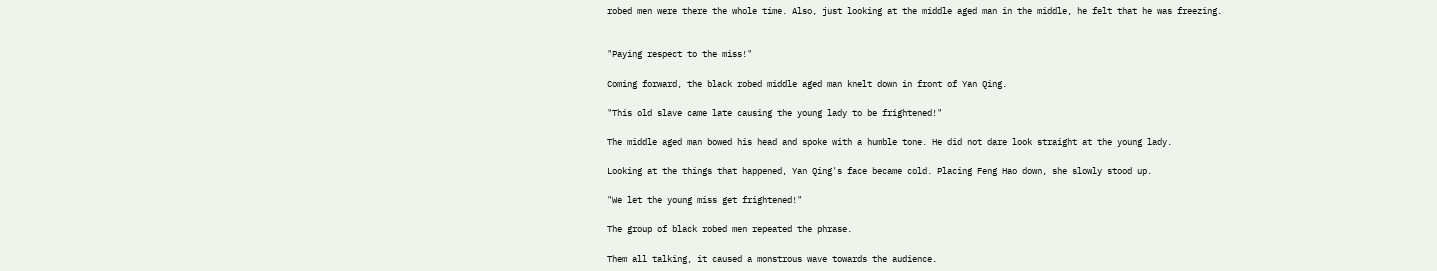robed men were there the whole time. Also, just looking at the middle aged man in the middle, he felt that he was freezing.


"Paying respect to the miss!"

Coming forward, the black robed middle aged man knelt down in front of Yan Qing.

"This old slave came late causing the young lady to be frightened!"

The middle aged man bowed his head and spoke with a humble tone. He did not dare look straight at the young lady.

Looking at the things that happened, Yan Qing's face became cold. Placing Feng Hao down, she slowly stood up.

"We let the young miss get frightened!"

The group of black robed men repeated the phrase.

Them all talking, it caused a monstrous wave towards the audience.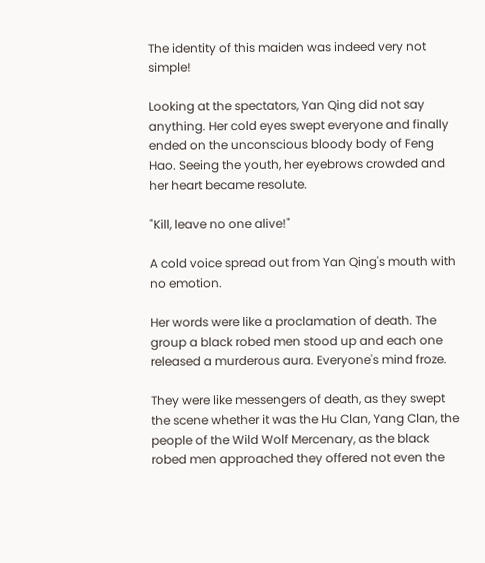The identity of this maiden was indeed very not simple!

Looking at the spectators, Yan Qing did not say anything. Her cold eyes swept everyone and finally ended on the unconscious bloody body of Feng Hao. Seeing the youth, her eyebrows crowded and her heart became resolute.

"Kill, leave no one alive!"

A cold voice spread out from Yan Qing's mouth with no emotion.

Her words were like a proclamation of death. The group a black robed men stood up and each one released a murderous aura. Everyone's mind froze.

They were like messengers of death, as they swept the scene whether it was the Hu Clan, Yang Clan, the people of the Wild Wolf Mercenary, as the black robed men approached they offered not even the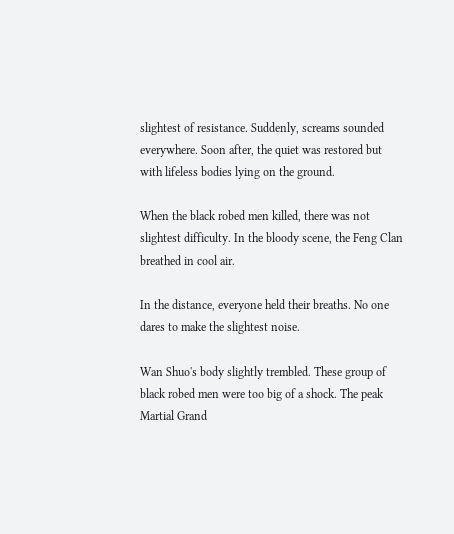slightest of resistance. Suddenly, screams sounded everywhere. Soon after, the quiet was restored but with lifeless bodies lying on the ground.

When the black robed men killed, there was not slightest difficulty. In the bloody scene, the Feng Clan breathed in cool air.

In the distance, everyone held their breaths. No one dares to make the slightest noise.

Wan Shuo's body slightly trembled. These group of black robed men were too big of a shock. The peak Martial Grand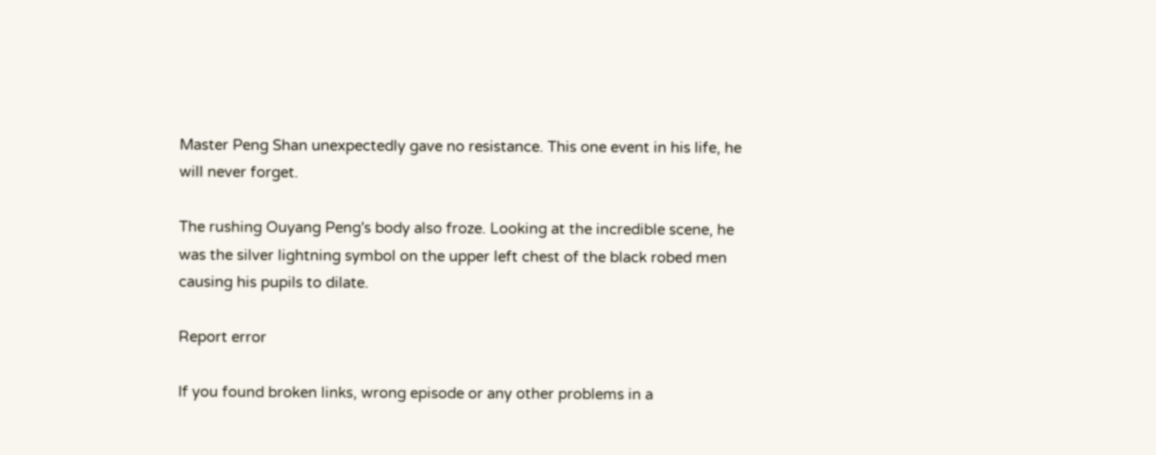Master Peng Shan unexpectedly gave no resistance. This one event in his life, he will never forget.

The rushing Ouyang Peng's body also froze. Looking at the incredible scene, he was the silver lightning symbol on the upper left chest of the black robed men causing his pupils to dilate.

Report error

If you found broken links, wrong episode or any other problems in a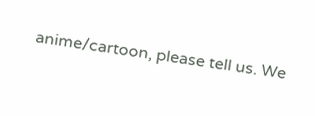anime/cartoon, please tell us. We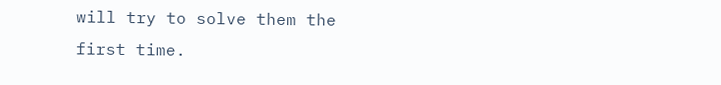will try to solve them the first time.